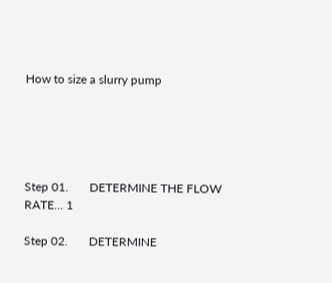How to size a slurry pump





Step 01.       DETERMINE THE FLOW RATE... 1

Step 02.       DETERMINE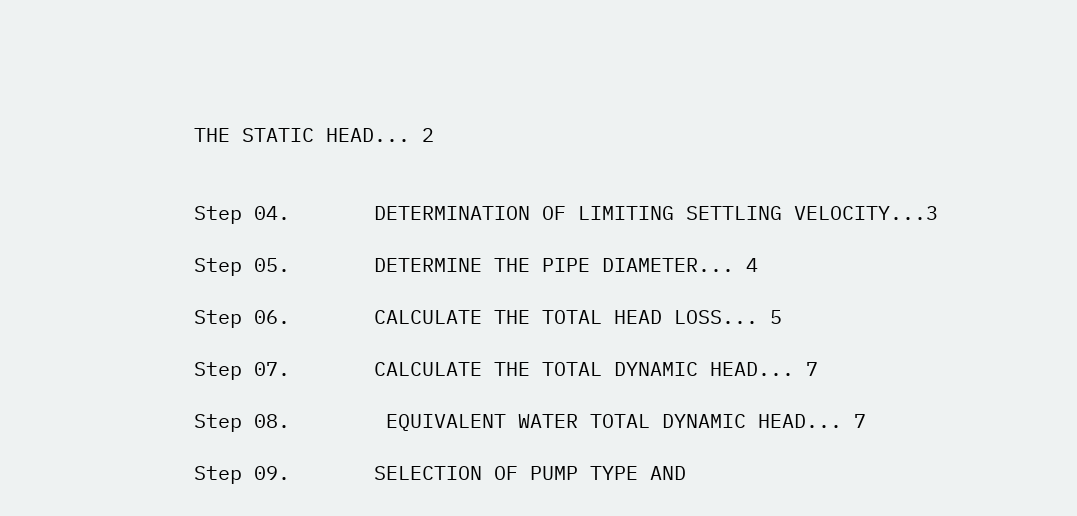THE STATIC HEAD... 2


Step 04.       DETERMINATION OF LIMITING SETTLING VELOCITY...3

Step 05.       DETERMINE THE PIPE DIAMETER... 4

Step 06.       CALCULATE THE TOTAL HEAD LOSS... 5

Step 07.       CALCULATE THE TOTAL DYNAMIC HEAD... 7

Step 08.        EQUIVALENT WATER TOTAL DYNAMIC HEAD... 7

Step 09.       SELECTION OF PUMP TYPE AND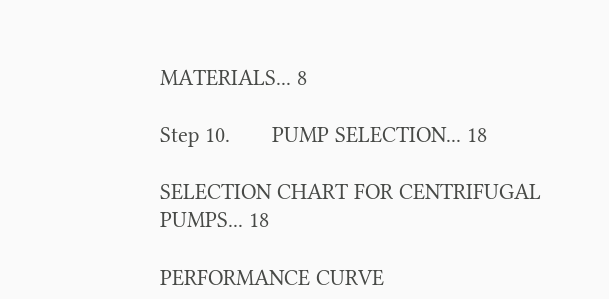MATERIALS... 8

Step 10.       PUMP SELECTION... 18

SELECTION CHART FOR CENTRIFUGAL PUMPS... 18

PERFORMANCE CURVE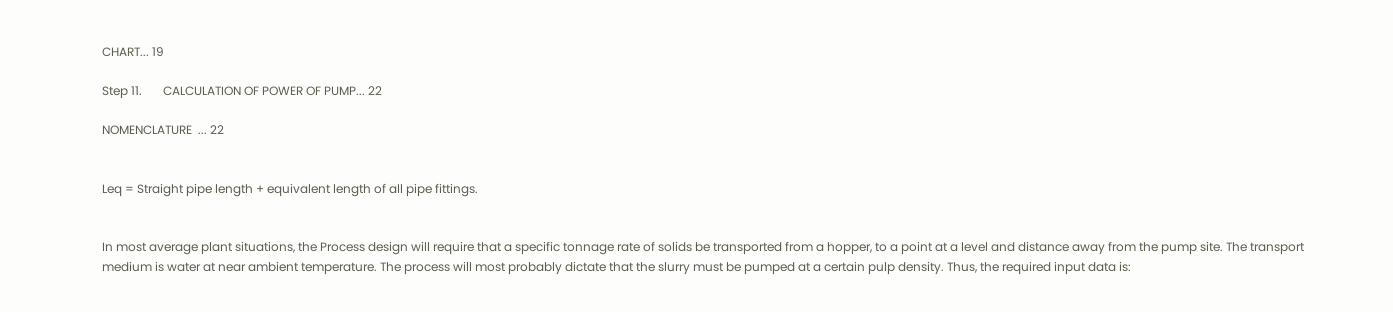CHART... 19

Step 11.       CALCULATION OF POWER OF PUMP... 22

NOMENCLATURE  ... 22


Leq = Straight pipe length + equivalent length of all pipe fittings.


In most average plant situations, the Process design will require that a specific tonnage rate of solids be transported from a hopper, to a point at a level and distance away from the pump site. The transport medium is water at near ambient temperature. The process will most probably dictate that the slurry must be pumped at a certain pulp density. Thus, the required input data is: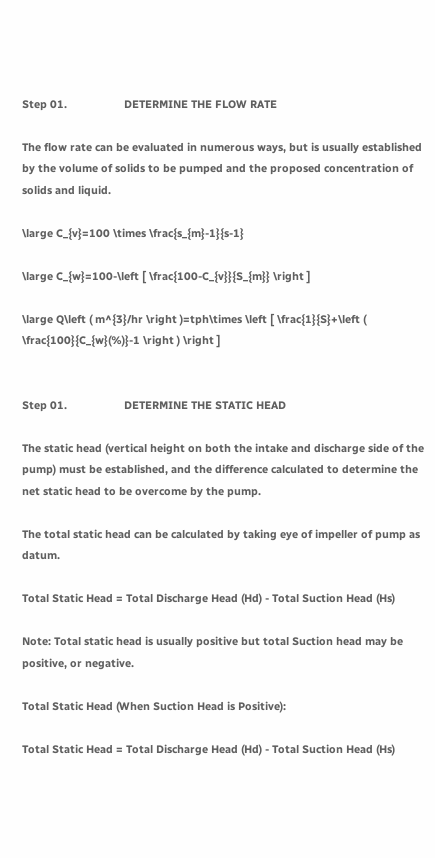Step 01.                   DETERMINE THE FLOW RATE

The flow rate can be evaluated in numerous ways, but is usually established by the volume of solids to be pumped and the proposed concentration of solids and liquid.

\large C_{v}=100 \times \frac{s_{m}-1}{s-1}

\large C_{w}=100-\left [ \frac{100-C_{v}}{S_{m}} \right ]

\large Q\left ( m^{3}/hr \right )=tph\times \left [ \frac{1}{S}+\left ( \frac{100}{C_{w}(%)}-1 \right ) \right ]


Step 01.                   DETERMINE THE STATIC HEAD

The static head (vertical height on both the intake and discharge side of the pump) must be established, and the difference calculated to determine the net static head to be overcome by the pump.

The total static head can be calculated by taking eye of impeller of pump as datum.

Total Static Head = Total Discharge Head (Hd) - Total Suction Head (Hs)

Note: Total static head is usually positive but total Suction head may be positive, or negative.

Total Static Head (When Suction Head is Positive):

Total Static Head = Total Discharge Head (Hd) - Total Suction Head (Hs)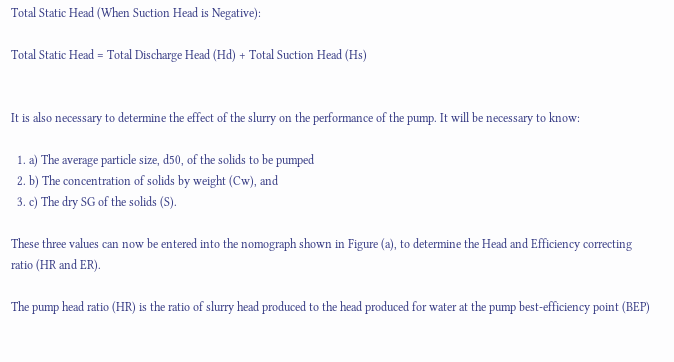Total Static Head (When Suction Head is Negative):

Total Static Head = Total Discharge Head (Hd) + Total Suction Head (Hs)


It is also necessary to determine the effect of the slurry on the performance of the pump. It will be necessary to know:

  1. a) The average particle size, d50, of the solids to be pumped
  2. b) The concentration of solids by weight (Cw), and
  3. c) The dry SG of the solids (S).

These three values can now be entered into the nomograph shown in Figure (a), to determine the Head and Efficiency correcting ratio (HR and ER).

The pump head ratio (HR) is the ratio of slurry head produced to the head produced for water at the pump best-efficiency point (BEP)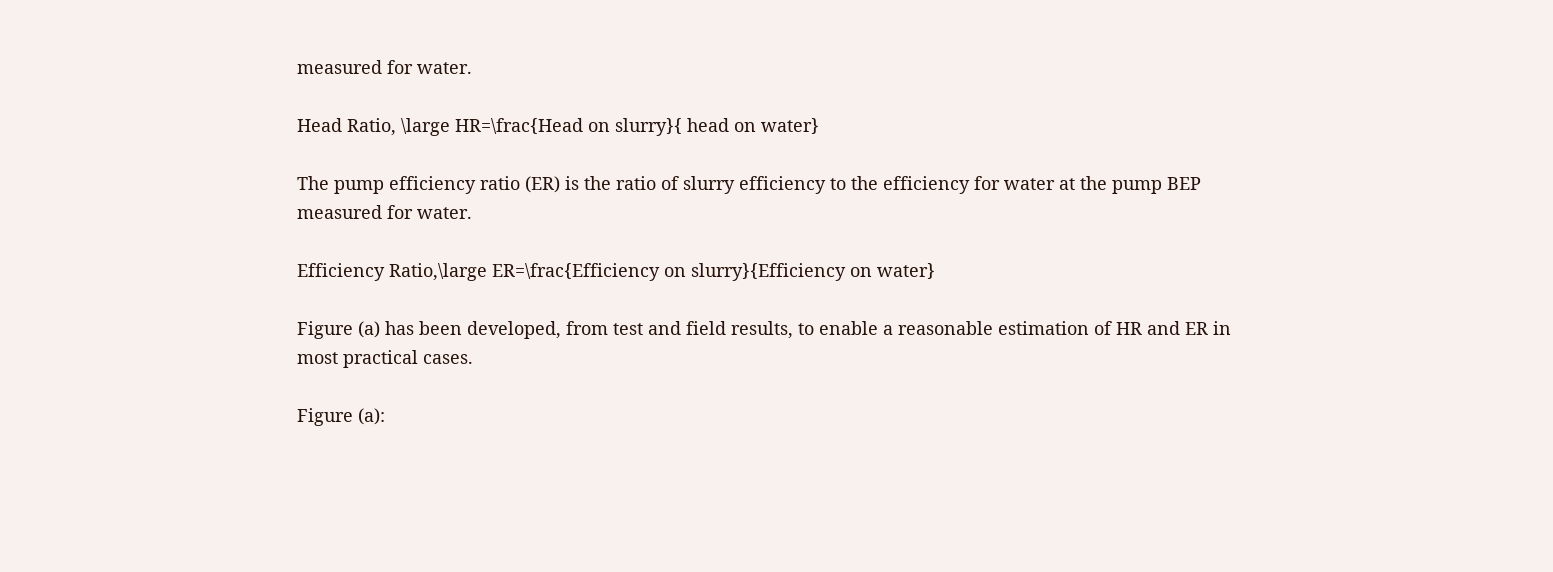measured for water.

Head Ratio, \large HR=\frac{Head on slurry}{ head on water}

The pump efficiency ratio (ER) is the ratio of slurry efficiency to the efficiency for water at the pump BEP measured for water.

Efficiency Ratio,\large ER=\frac{Efficiency on slurry}{Efficiency on water}

Figure (a) has been developed, from test and field results, to enable a reasonable estimation of HR and ER in most practical cases.

Figure (a):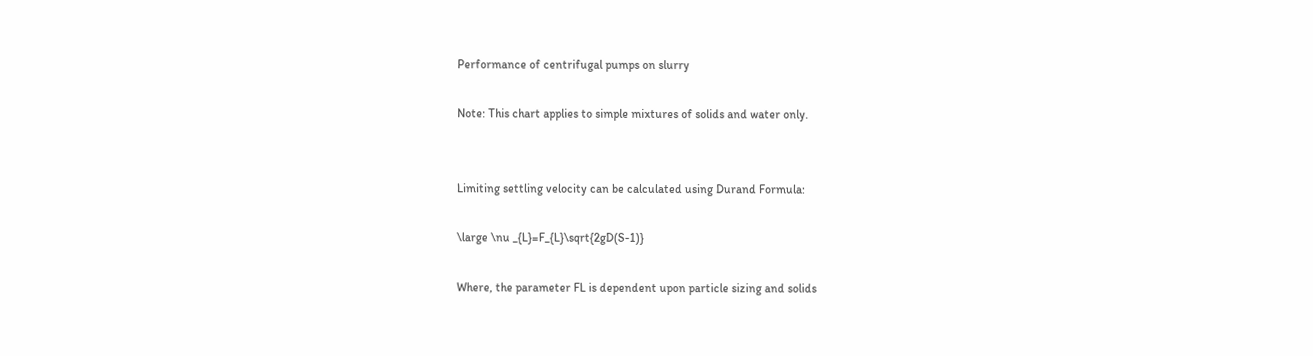Performance of centrifugal pumps on slurry

Note: This chart applies to simple mixtures of solids and water only.


Limiting settling velocity can be calculated using Durand Formula:

\large \nu _{L}=F_{L}\sqrt{2gD(S-1)}

Where, the parameter FL is dependent upon particle sizing and solids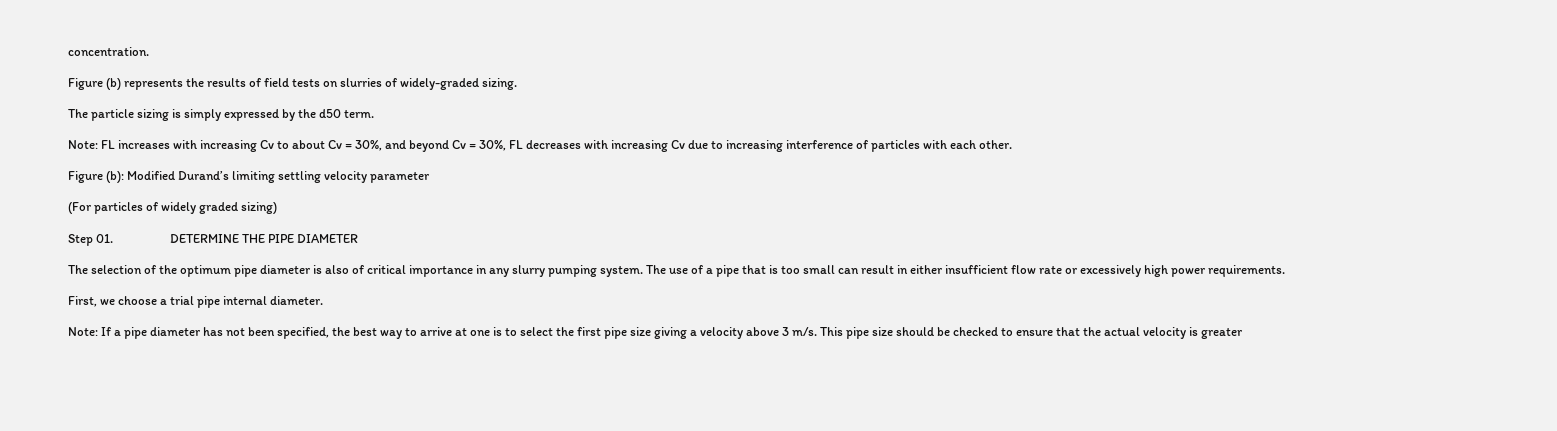concentration.

Figure (b) represents the results of field tests on slurries of widely-graded sizing.

The particle sizing is simply expressed by the d50 term.

Note: FL increases with increasing Cv to about Cv = 30%, and beyond Cv = 30%, FL decreases with increasing Cv due to increasing interference of particles with each other.

Figure (b): Modified Durand’s limiting settling velocity parameter

(For particles of widely graded sizing)

Step 01.                   DETERMINE THE PIPE DIAMETER

The selection of the optimum pipe diameter is also of critical importance in any slurry pumping system. The use of a pipe that is too small can result in either insufficient flow rate or excessively high power requirements.

First, we choose a trial pipe internal diameter.

Note: If a pipe diameter has not been specified, the best way to arrive at one is to select the first pipe size giving a velocity above 3 m/s. This pipe size should be checked to ensure that the actual velocity is greater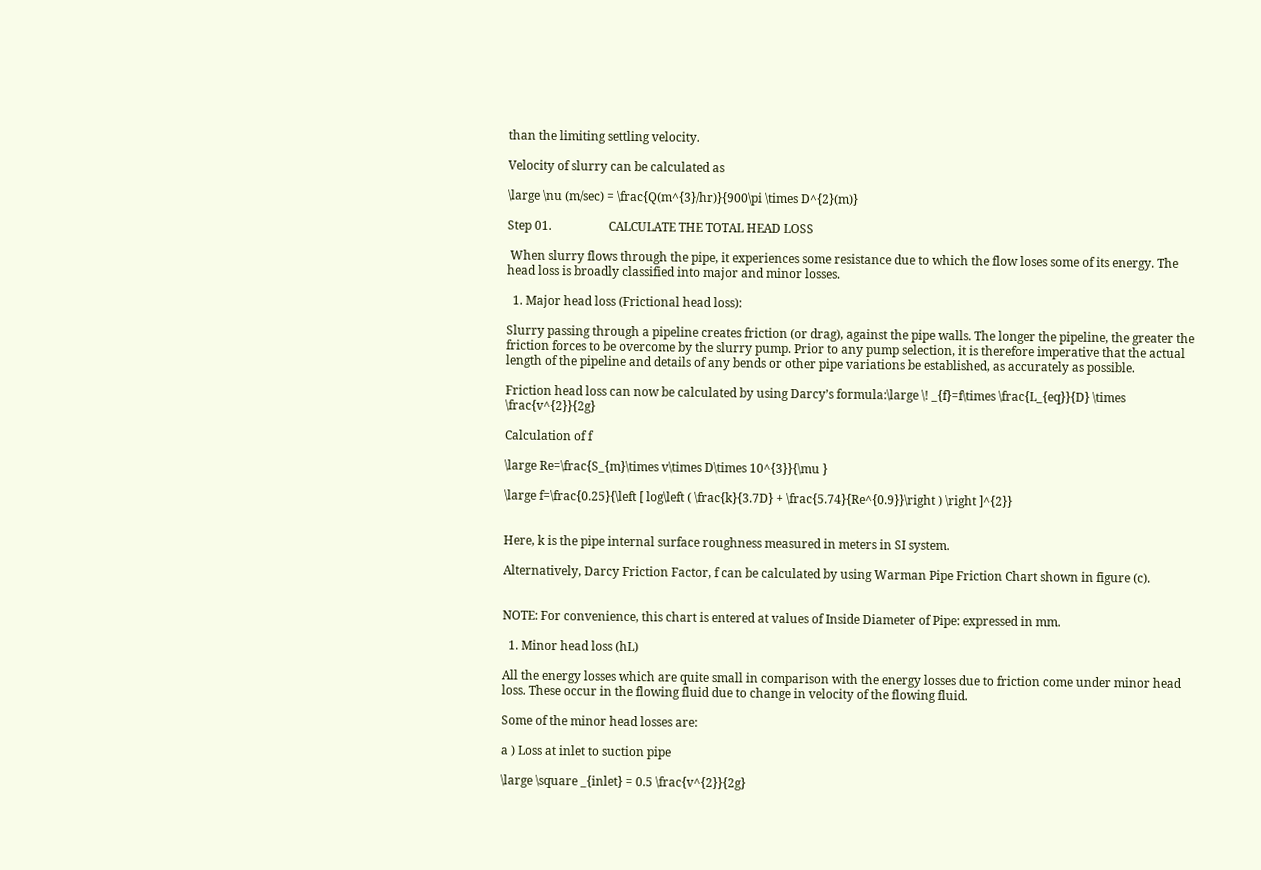than the limiting settling velocity.

Velocity of slurry can be calculated as

\large \nu (m/sec) = \frac{Q(m^{3}/hr)}{900\pi \times D^{2}(m)}

Step 01.                   CALCULATE THE TOTAL HEAD LOSS

 When slurry flows through the pipe, it experiences some resistance due to which the flow loses some of its energy. The head loss is broadly classified into major and minor losses.

  1. Major head loss (Frictional head loss):

Slurry passing through a pipeline creates friction (or drag), against the pipe walls. The longer the pipeline, the greater the friction forces to be overcome by the slurry pump. Prior to any pump selection, it is therefore imperative that the actual length of the pipeline and details of any bends or other pipe variations be established, as accurately as possible.

Friction head loss can now be calculated by using Darcy’s formula:\large \! _{f}=f\times \frac{L_{eq}}{D} \times \frac{v^{2}}{2g}

Calculation of f

\large Re=\frac{S_{m}\times v\times D\times 10^{3}}{\mu }

\large f=\frac{0.25}{\left [ log\left ( \frac{k}{3.7D} + \frac{5.74}{Re^{0.9}}\right ) \right ]^{2}}


Here, k is the pipe internal surface roughness measured in meters in SI system.

Alternatively, Darcy Friction Factor, f can be calculated by using Warman Pipe Friction Chart shown in figure (c).


NOTE: For convenience, this chart is entered at values of Inside Diameter of Pipe: expressed in mm.

  1. Minor head loss (hL)

All the energy losses which are quite small in comparison with the energy losses due to friction come under minor head loss. These occur in the flowing fluid due to change in velocity of the flowing fluid.

Some of the minor head losses are:

a ) Loss at inlet to suction pipe

\large \square _{inlet} = 0.5 \frac{v^{2}}{2g}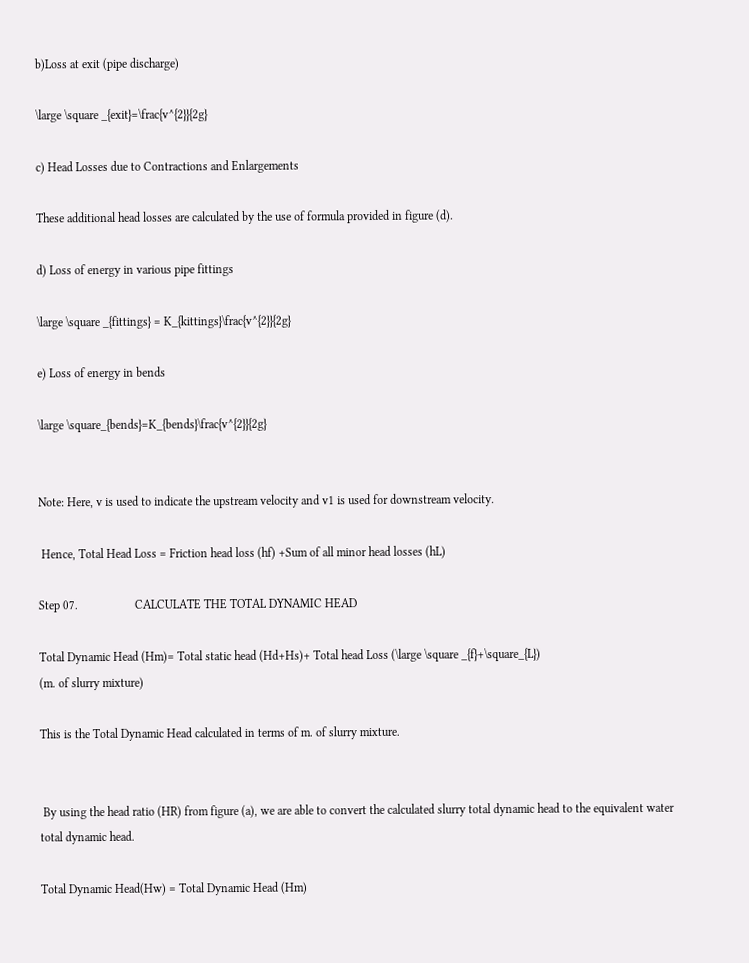b)Loss at exit (pipe discharge)

\large \square _{exit}=\frac{v^{2}}{2g}

c) Head Losses due to Contractions and Enlargements

These additional head losses are calculated by the use of formula provided in figure (d).

d) Loss of energy in various pipe fittings

\large \square _{fittings} = K_{kittings}\frac{v^{2}}{2g}

e) Loss of energy in bends

\large \square_{bends}=K_{bends}\frac{v^{2}}{2g}


Note: Here, v is used to indicate the upstream velocity and v1 is used for downstream velocity.

 Hence, Total Head Loss = Friction head loss (hf) +Sum of all minor head losses (hL)

Step 07.                   CALCULATE THE TOTAL DYNAMIC HEAD

Total Dynamic Head (Hm)= Total static head (Hd+Hs)+ Total head Loss (\large \square _{f}+\square_{L})
(m. of slurry mixture)

This is the Total Dynamic Head calculated in terms of m. of slurry mixture.


 By using the head ratio (HR) from figure (a), we are able to convert the calculated slurry total dynamic head to the equivalent water total dynamic head.

Total Dynamic Head(Hw) = Total Dynamic Head (Hm)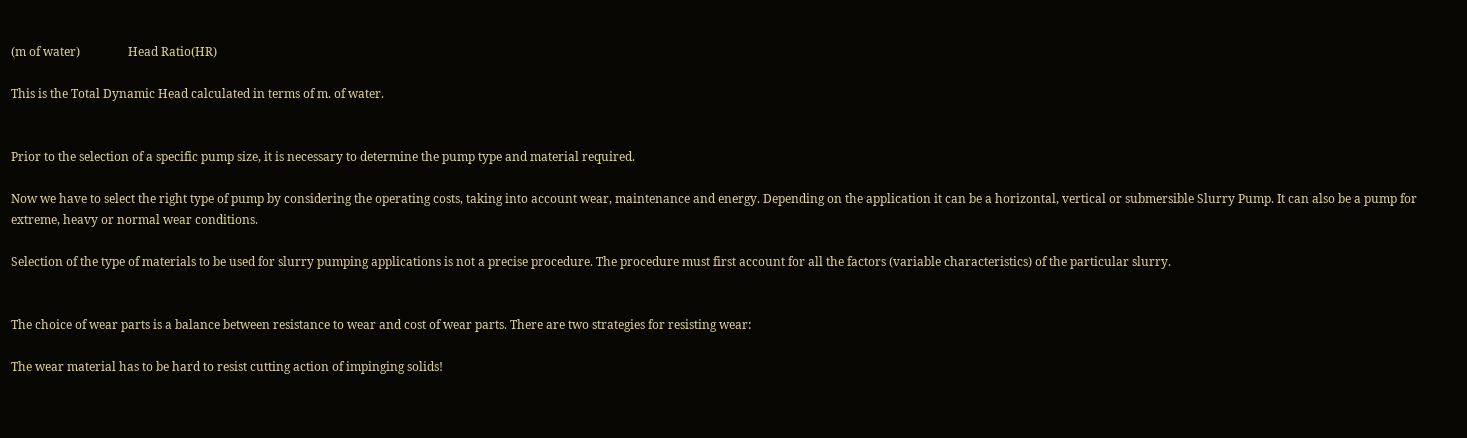(m of water)                Head Ratio(HR)

This is the Total Dynamic Head calculated in terms of m. of water.


Prior to the selection of a specific pump size, it is necessary to determine the pump type and material required.

Now we have to select the right type of pump by considering the operating costs, taking into account wear, maintenance and energy. Depending on the application it can be a horizontal, vertical or submersible Slurry Pump. It can also be a pump for extreme, heavy or normal wear conditions.

Selection of the type of materials to be used for slurry pumping applications is not a precise procedure. The procedure must first account for all the factors (variable characteristics) of the particular slurry.


The choice of wear parts is a balance between resistance to wear and cost of wear parts. There are two strategies for resisting wear:

The wear material has to be hard to resist cutting action of impinging solids!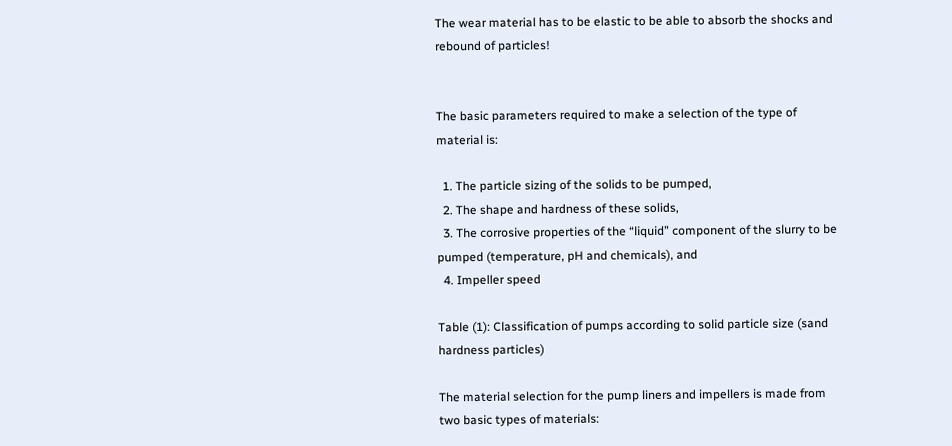The wear material has to be elastic to be able to absorb the shocks and rebound of particles!


The basic parameters required to make a selection of the type of material is:

  1. The particle sizing of the solids to be pumped,
  2. The shape and hardness of these solids,
  3. The corrosive properties of the “liquid” component of the slurry to be pumped (temperature, pH and chemicals), and
  4. Impeller speed

Table (1): Classification of pumps according to solid particle size (sand hardness particles)

The material selection for the pump liners and impellers is made from two basic types of materials: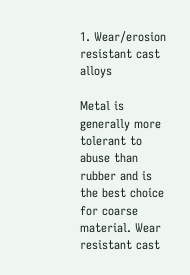1. Wear/erosion resistant cast alloys

Metal is generally more tolerant to abuse than rubber and is the best choice for coarse material. Wear resistant cast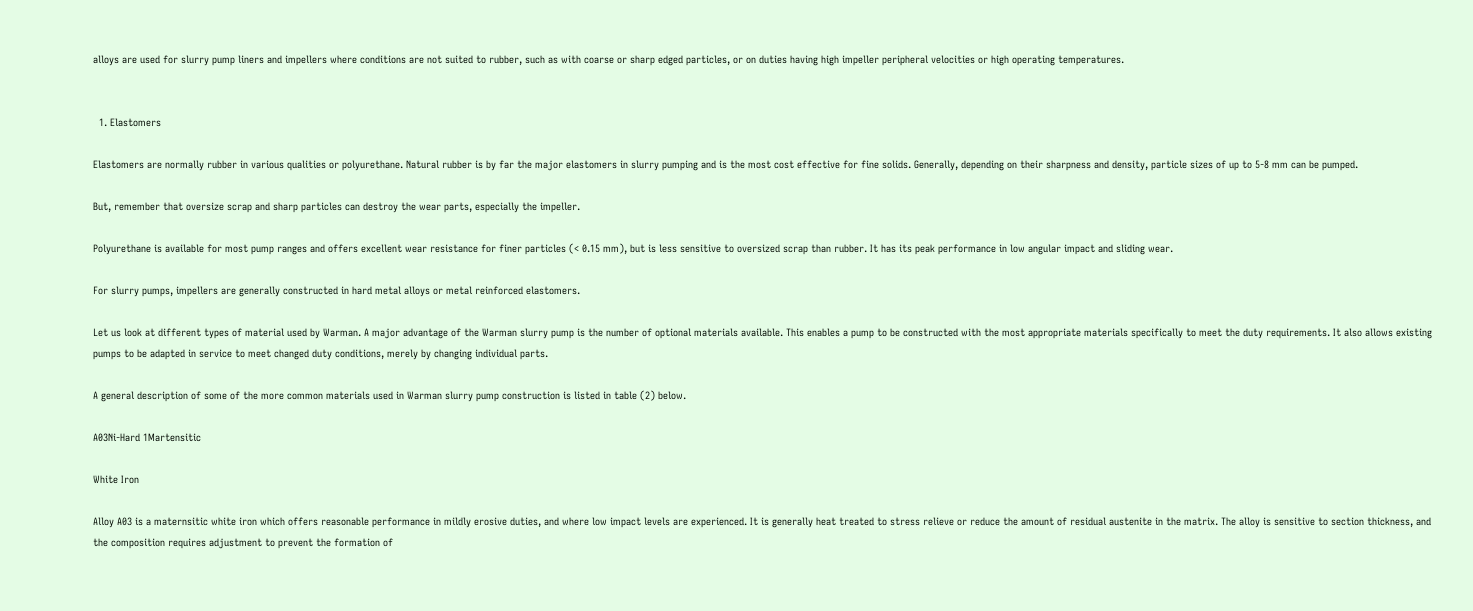alloys are used for slurry pump liners and impellers where conditions are not suited to rubber, such as with coarse or sharp edged particles, or on duties having high impeller peripheral velocities or high operating temperatures.


  1. Elastomers

Elastomers are normally rubber in various qualities or polyurethane. Natural rubber is by far the major elastomers in slurry pumping and is the most cost effective for fine solids. Generally, depending on their sharpness and density, particle sizes of up to 5-8 mm can be pumped.

But, remember that oversize scrap and sharp particles can destroy the wear parts, especially the impeller.

Polyurethane is available for most pump ranges and offers excellent wear resistance for finer particles (< 0.15 mm), but is less sensitive to oversized scrap than rubber. It has its peak performance in low angular impact and sliding wear.

For slurry pumps, impellers are generally constructed in hard metal alloys or metal reinforced elastomers.

Let us look at different types of material used by Warman. A major advantage of the Warman slurry pump is the number of optional materials available. This enables a pump to be constructed with the most appropriate materials specifically to meet the duty requirements. It also allows existing pumps to be adapted in service to meet changed duty conditions, merely by changing individual parts.

A general description of some of the more common materials used in Warman slurry pump construction is listed in table (2) below.

A03Ni-Hard 1Martensitic

White Iron

Alloy A03 is a maternsitic white iron which offers reasonable performance in mildly erosive duties, and where low impact levels are experienced. It is generally heat treated to stress relieve or reduce the amount of residual austenite in the matrix. The alloy is sensitive to section thickness, and the composition requires adjustment to prevent the formation of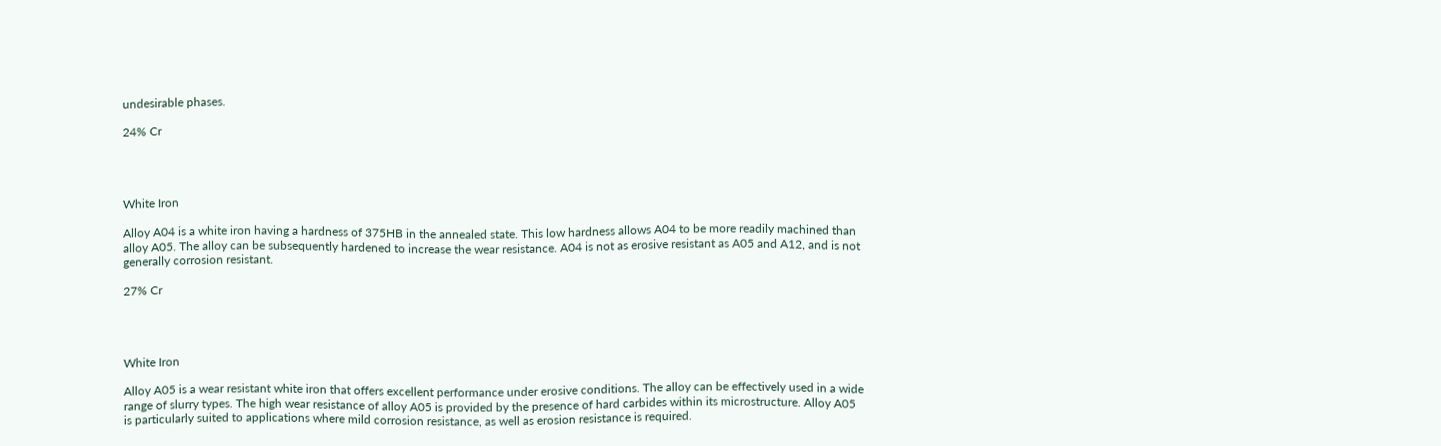undesirable phases.

24% Cr




White Iron

Alloy A04 is a white iron having a hardness of 375HB in the annealed state. This low hardness allows A04 to be more readily machined than alloy A05. The alloy can be subsequently hardened to increase the wear resistance. A04 is not as erosive resistant as A05 and A12, and is not generally corrosion resistant.

27% Cr




White Iron

Alloy A05 is a wear resistant white iron that offers excellent performance under erosive conditions. The alloy can be effectively used in a wide range of slurry types. The high wear resistance of alloy A05 is provided by the presence of hard carbides within its microstructure. Alloy A05 is particularly suited to applications where mild corrosion resistance, as well as erosion resistance is required.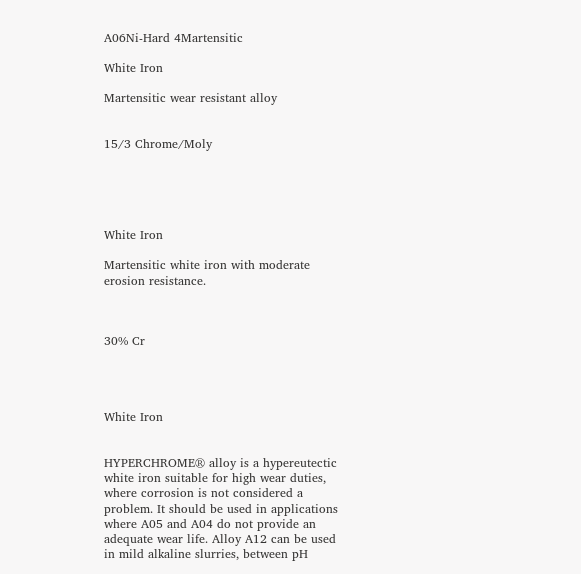A06Ni-Hard 4Martensitic

White Iron

Martensitic wear resistant alloy


15/3 Chrome/Moly





White Iron

Martensitic white iron with moderate erosion resistance.



30% Cr




White Iron


HYPERCHROME® alloy is a hypereutectic white iron suitable for high wear duties, where corrosion is not considered a problem. It should be used in applications where A05 and A04 do not provide an adequate wear life. Alloy A12 can be used in mild alkaline slurries, between pH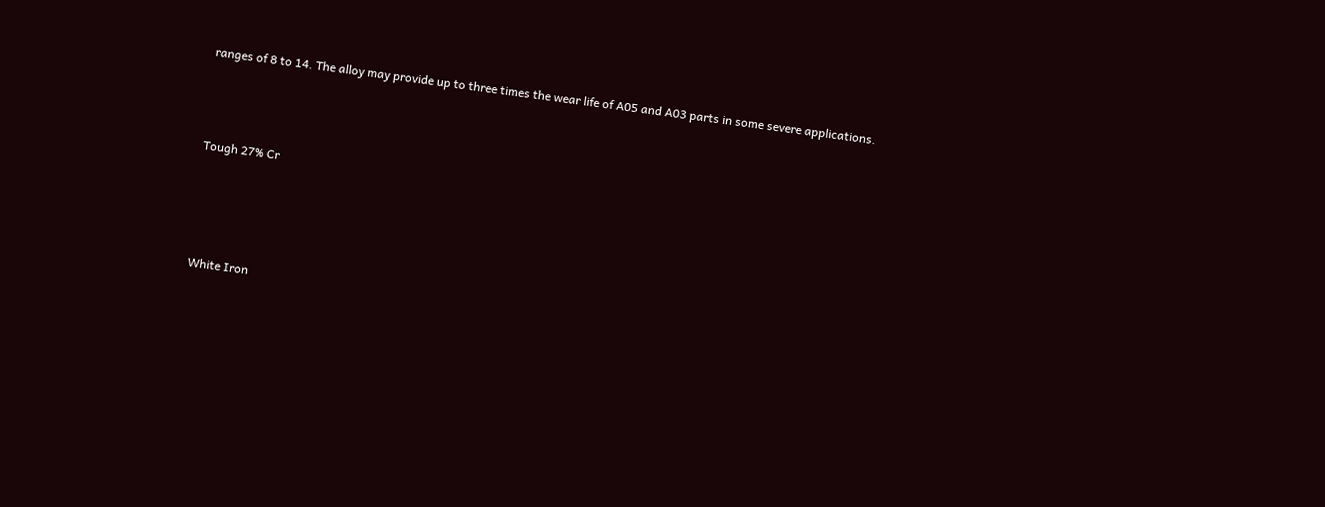ranges of 8 to 14. The alloy may provide up to three times the wear life of A05 and A03 parts in some severe applications.



Tough 27% Cr




White Iron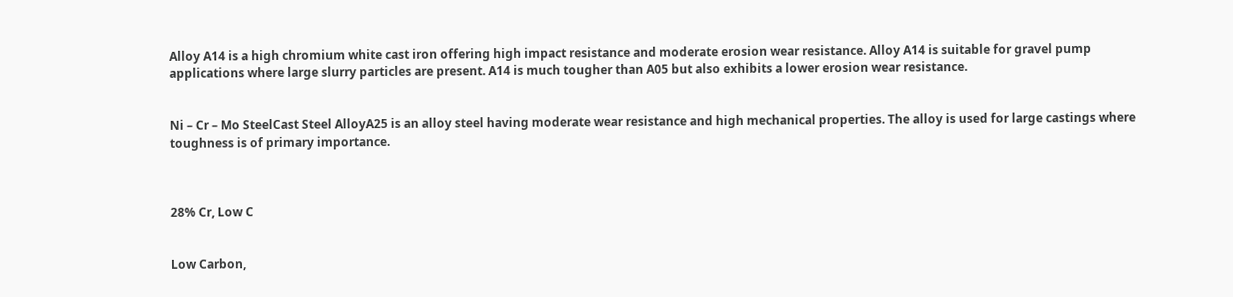Alloy A14 is a high chromium white cast iron offering high impact resistance and moderate erosion wear resistance. Alloy A14 is suitable for gravel pump applications where large slurry particles are present. A14 is much tougher than A05 but also exhibits a lower erosion wear resistance.


Ni – Cr – Mo SteelCast Steel AlloyA25 is an alloy steel having moderate wear resistance and high mechanical properties. The alloy is used for large castings where toughness is of primary importance.



28% Cr, Low C


Low Carbon,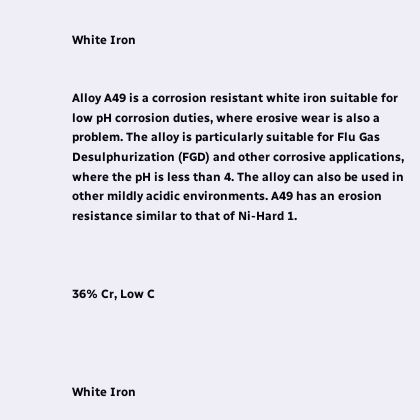White Iron


Alloy A49 is a corrosion resistant white iron suitable for low pH corrosion duties, where erosive wear is also a problem. The alloy is particularly suitable for Flu Gas Desulphurization (FGD) and other corrosive applications, where the pH is less than 4. The alloy can also be used in other mildly acidic environments. A49 has an erosion resistance similar to that of Ni-Hard 1.



36% Cr, Low C




White Iron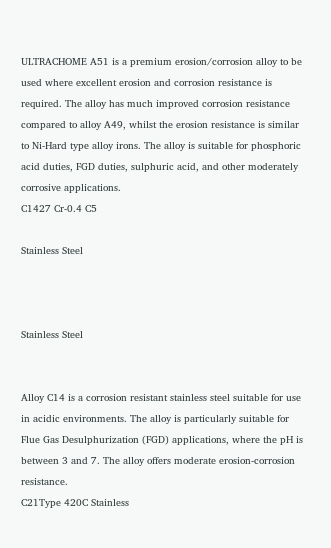ULTRACHOME A51 is a premium erosion/corrosion alloy to be used where excellent erosion and corrosion resistance is required. The alloy has much improved corrosion resistance compared to alloy A49, whilst the erosion resistance is similar to Ni-Hard type alloy irons. The alloy is suitable for phosphoric acid duties, FGD duties, sulphuric acid, and other moderately corrosive applications.
C1427 Cr-0.4 C5

Stainless Steel



Stainless Steel


Alloy C14 is a corrosion resistant stainless steel suitable for use in acidic environments. The alloy is particularly suitable for Flue Gas Desulphurization (FGD) applications, where the pH is between 3 and 7. The alloy offers moderate erosion-corrosion resistance.
C21Type 420C Stainless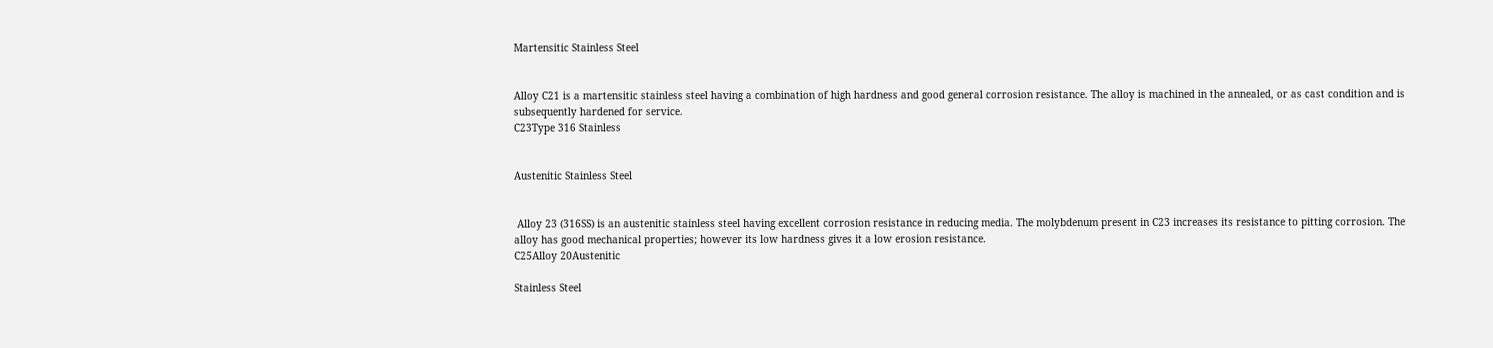Martensitic Stainless Steel


Alloy C21 is a martensitic stainless steel having a combination of high hardness and good general corrosion resistance. The alloy is machined in the annealed, or as cast condition and is subsequently hardened for service.
C23Type 316 Stainless


Austenitic Stainless Steel


 Alloy 23 (316SS) is an austenitic stainless steel having excellent corrosion resistance in reducing media. The molybdenum present in C23 increases its resistance to pitting corrosion. The alloy has good mechanical properties; however its low hardness gives it a low erosion resistance.
C25Alloy 20Austenitic

Stainless Steel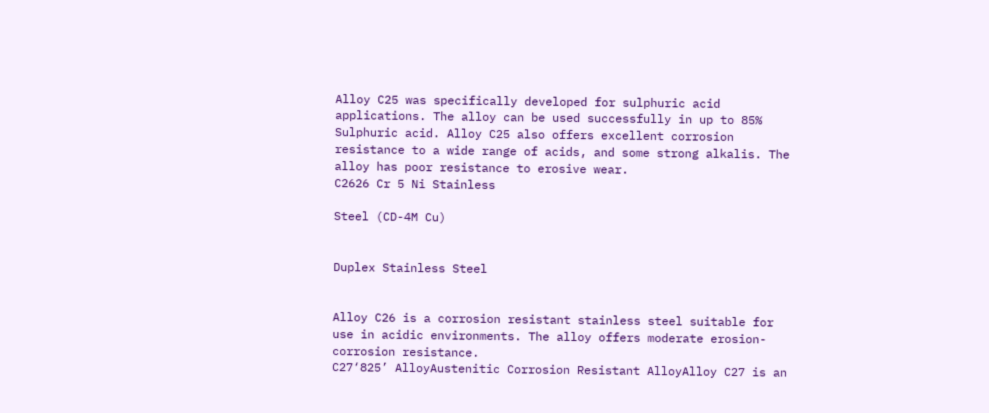Alloy C25 was specifically developed for sulphuric acid applications. The alloy can be used successfully in up to 85% Sulphuric acid. Alloy C25 also offers excellent corrosion resistance to a wide range of acids, and some strong alkalis. The alloy has poor resistance to erosive wear.
C2626 Cr 5 Ni Stainless

Steel (CD-4M Cu)


Duplex Stainless Steel


Alloy C26 is a corrosion resistant stainless steel suitable for use in acidic environments. The alloy offers moderate erosion-corrosion resistance.
C27‘825’ AlloyAustenitic Corrosion Resistant AlloyAlloy C27 is an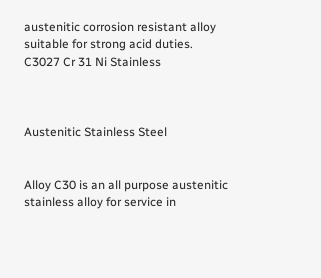austenitic corrosion resistant alloy suitable for strong acid duties.
C3027 Cr 31 Ni Stainless



Austenitic Stainless Steel


Alloy C30 is an all purpose austenitic stainless alloy for service in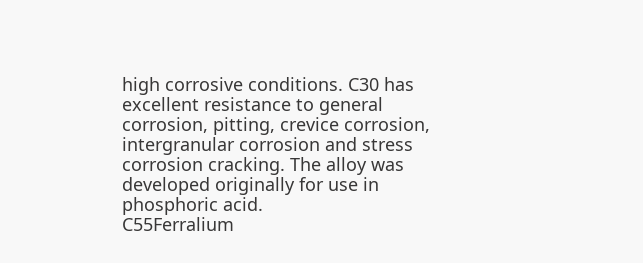high corrosive conditions. C30 has excellent resistance to general corrosion, pitting, crevice corrosion, intergranular corrosion and stress corrosion cracking. The alloy was developed originally for use in phosphoric acid.
C55Ferralium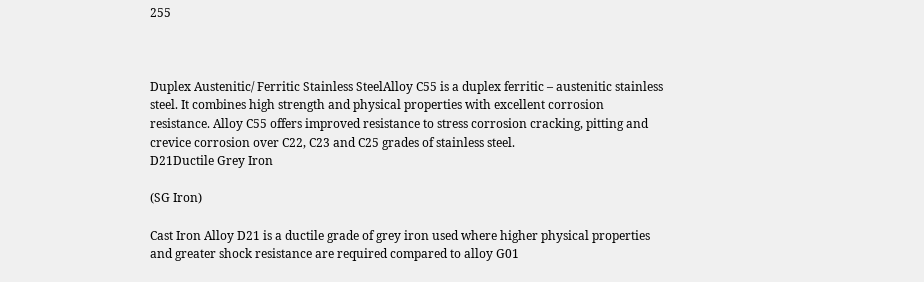255



Duplex Austenitic/ Ferritic Stainless SteelAlloy C55 is a duplex ferritic – austenitic stainless steel. It combines high strength and physical properties with excellent corrosion resistance. Alloy C55 offers improved resistance to stress corrosion cracking, pitting and crevice corrosion over C22, C23 and C25 grades of stainless steel.
D21Ductile Grey Iron

(SG Iron)

Cast Iron Alloy D21 is a ductile grade of grey iron used where higher physical properties and greater shock resistance are required compared to alloy G01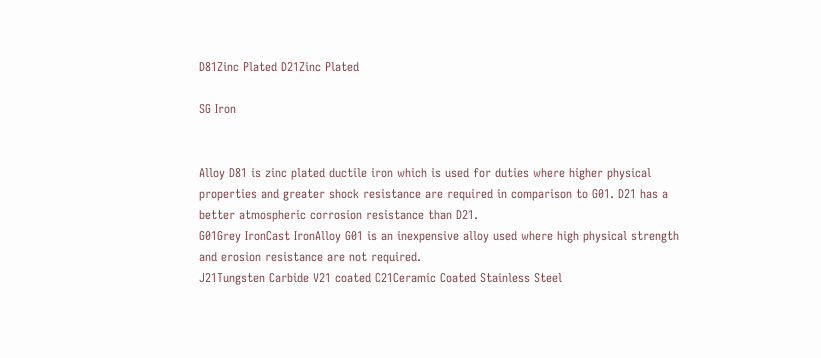D81Zinc Plated D21Zinc Plated

SG Iron


Alloy D81 is zinc plated ductile iron which is used for duties where higher physical properties and greater shock resistance are required in comparison to G01. D21 has a better atmospheric corrosion resistance than D21.
G01Grey IronCast IronAlloy G01 is an inexpensive alloy used where high physical strength and erosion resistance are not required.
J21Tungsten Carbide V21 coated C21Ceramic Coated Stainless Steel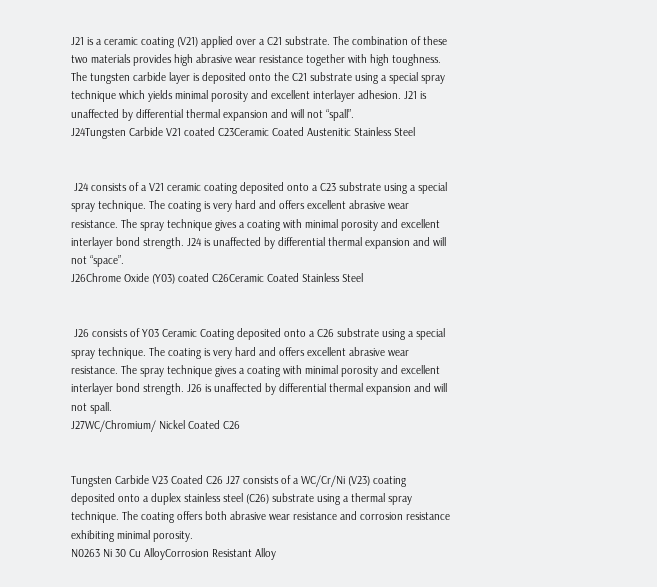J21 is a ceramic coating (V21) applied over a C21 substrate. The combination of these two materials provides high abrasive wear resistance together with high toughness. The tungsten carbide layer is deposited onto the C21 substrate using a special spray technique which yields minimal porosity and excellent interlayer adhesion. J21 is unaffected by differential thermal expansion and will not “spall”.
J24Tungsten Carbide V21 coated C23Ceramic Coated Austenitic Stainless Steel


 J24 consists of a V21 ceramic coating deposited onto a C23 substrate using a special spray technique. The coating is very hard and offers excellent abrasive wear resistance. The spray technique gives a coating with minimal porosity and excellent interlayer bond strength. J24 is unaffected by differential thermal expansion and will not “space”.
J26Chrome Oxide (Y03) coated C26Ceramic Coated Stainless Steel


 J26 consists of Y03 Ceramic Coating deposited onto a C26 substrate using a special spray technique. The coating is very hard and offers excellent abrasive wear resistance. The spray technique gives a coating with minimal porosity and excellent interlayer bond strength. J26 is unaffected by differential thermal expansion and will not spall.
J27WC/Chromium/ Nickel Coated C26


Tungsten Carbide V23 Coated C26 J27 consists of a WC/Cr/Ni (V23) coating deposited onto a duplex stainless steel (C26) substrate using a thermal spray technique. The coating offers both abrasive wear resistance and corrosion resistance exhibiting minimal porosity.
N0263 Ni 30 Cu AlloyCorrosion Resistant Alloy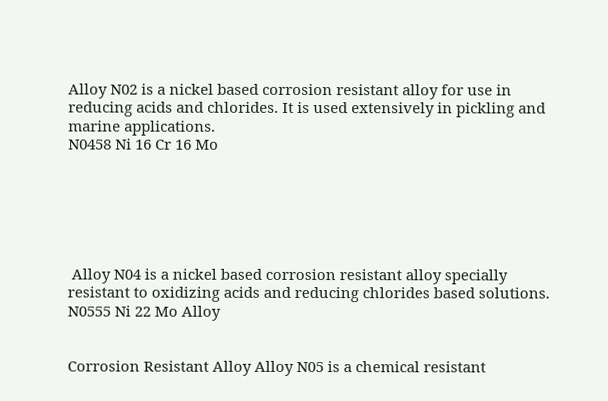Alloy N02 is a nickel based corrosion resistant alloy for use in reducing acids and chlorides. It is used extensively in pickling and marine applications.
N0458 Ni 16 Cr 16 Mo






 Alloy N04 is a nickel based corrosion resistant alloy specially resistant to oxidizing acids and reducing chlorides based solutions.
N0555 Ni 22 Mo Alloy


Corrosion Resistant Alloy Alloy N05 is a chemical resistant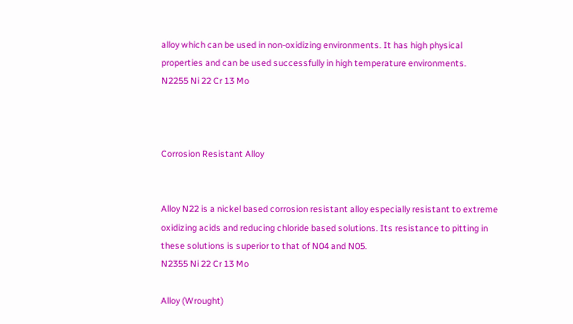alloy which can be used in non-oxidizing environments. It has high physical properties and can be used successfully in high temperature environments.
N2255 Ni 22 Cr 13 Mo



Corrosion Resistant Alloy


Alloy N22 is a nickel based corrosion resistant alloy especially resistant to extreme oxidizing acids and reducing chloride based solutions. Its resistance to pitting in these solutions is superior to that of N04 and N05.
N2355 Ni 22 Cr 13 Mo

Alloy (Wrought)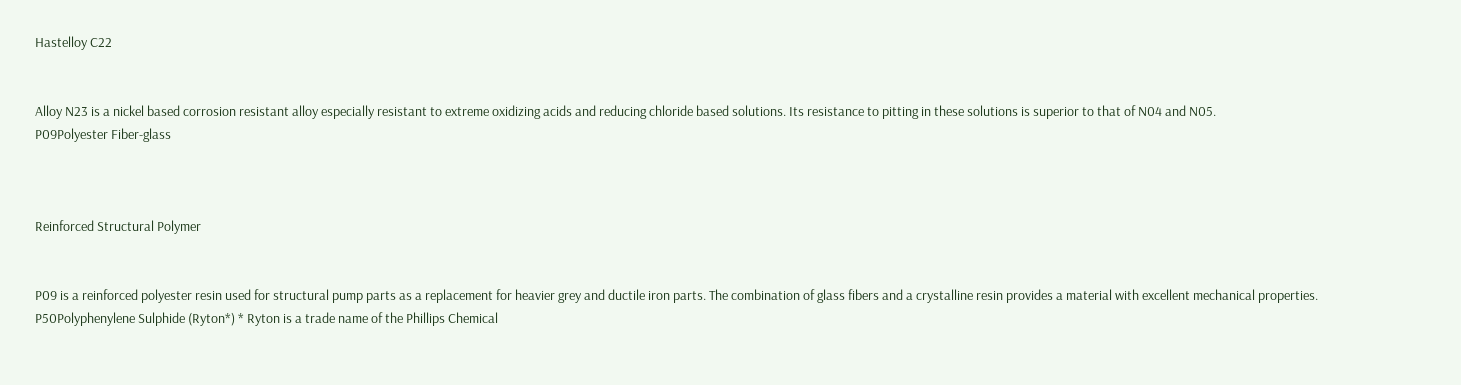Hastelloy C22


Alloy N23 is a nickel based corrosion resistant alloy especially resistant to extreme oxidizing acids and reducing chloride based solutions. Its resistance to pitting in these solutions is superior to that of N04 and N05.
P09Polyester Fiber-glass



Reinforced Structural Polymer


P09 is a reinforced polyester resin used for structural pump parts as a replacement for heavier grey and ductile iron parts. The combination of glass fibers and a crystalline resin provides a material with excellent mechanical properties.
P50Polyphenylene Sulphide (Ryton*) * Ryton is a trade name of the Phillips Chemical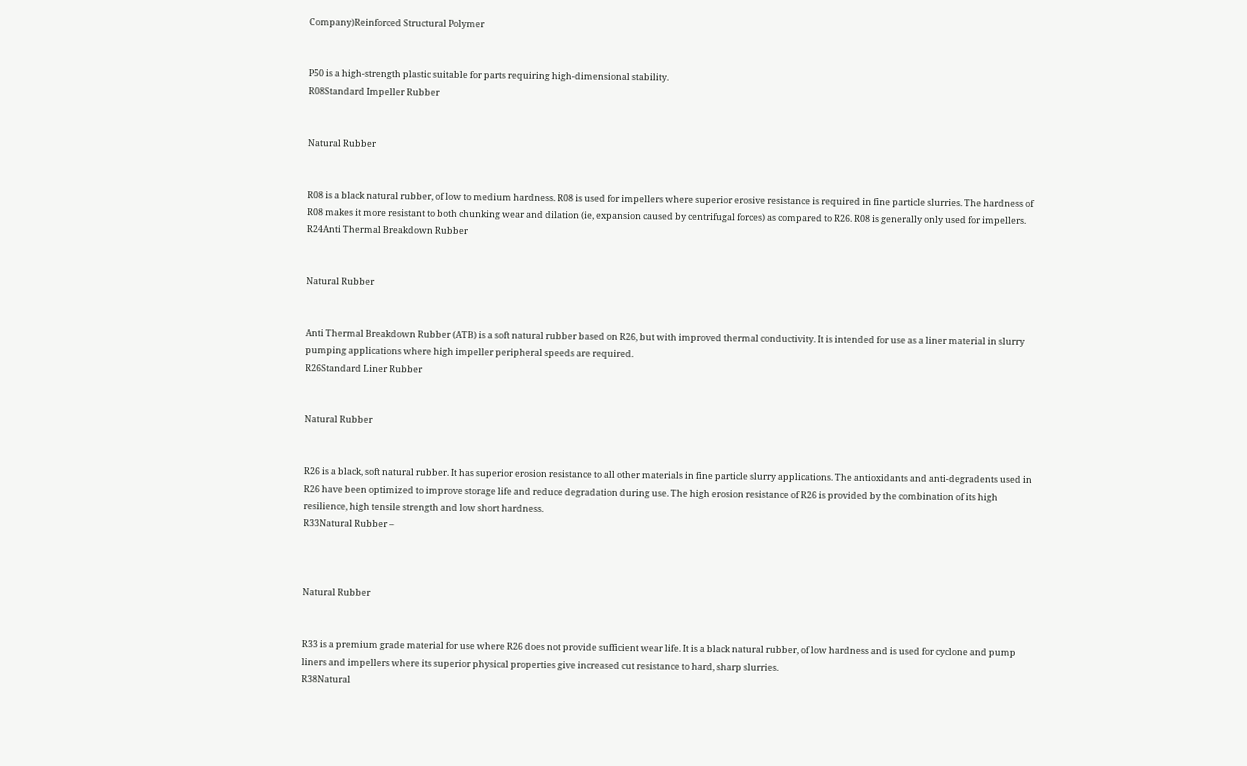Company)Reinforced Structural Polymer


P50 is a high-strength plastic suitable for parts requiring high-dimensional stability.
R08Standard Impeller Rubber


Natural Rubber


R08 is a black natural rubber, of low to medium hardness. R08 is used for impellers where superior erosive resistance is required in fine particle slurries. The hardness of R08 makes it more resistant to both chunking wear and dilation (ie, expansion caused by centrifugal forces) as compared to R26. R08 is generally only used for impellers.
R24Anti Thermal Breakdown Rubber


Natural Rubber


Anti Thermal Breakdown Rubber (ATB) is a soft natural rubber based on R26, but with improved thermal conductivity. It is intended for use as a liner material in slurry pumping applications where high impeller peripheral speeds are required.
R26Standard Liner Rubber


Natural Rubber


R26 is a black, soft natural rubber. It has superior erosion resistance to all other materials in fine particle slurry applications. The antioxidants and anti-degradents used in R26 have been optimized to improve storage life and reduce degradation during use. The high erosion resistance of R26 is provided by the combination of its high resilience, high tensile strength and low short hardness.
R33Natural Rubber –



Natural Rubber


R33 is a premium grade material for use where R26 does not provide sufficient wear life. It is a black natural rubber, of low hardness and is used for cyclone and pump liners and impellers where its superior physical properties give increased cut resistance to hard, sharp slurries.
R38Natural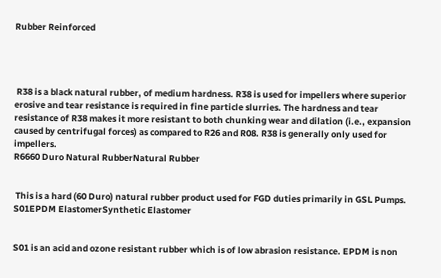Rubber Reinforced




 R38 is a black natural rubber, of medium hardness. R38 is used for impellers where superior erosive and tear resistance is required in fine particle slurries. The hardness and tear resistance of R38 makes it more resistant to both chunking wear and dilation (i.e., expansion caused by centrifugal forces) as compared to R26 and R08. R38 is generally only used for impellers.
R6660 Duro Natural RubberNatural Rubber


 This is a hard (60 Duro) natural rubber product used for FGD duties primarily in GSL Pumps.
S01EPDM ElastomerSynthetic Elastomer


S01 is an acid and ozone resistant rubber which is of low abrasion resistance. EPDM is non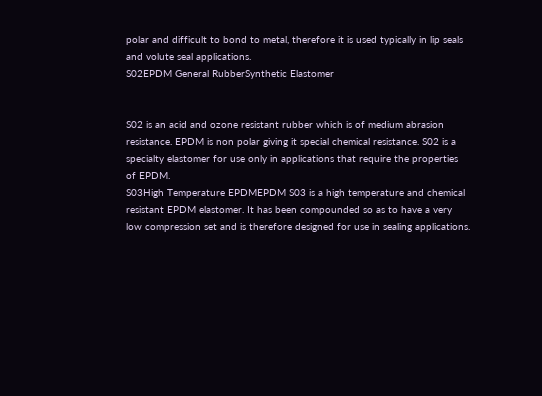polar and difficult to bond to metal, therefore it is used typically in lip seals and volute seal applications.
S02EPDM General RubberSynthetic Elastomer


S02 is an acid and ozone resistant rubber which is of medium abrasion resistance. EPDM is non polar giving it special chemical resistance. S02 is a specialty elastomer for use only in applications that require the properties of EPDM.
S03High Temperature EPDMEPDM S03 is a high temperature and chemical resistant EPDM elastomer. It has been compounded so as to have a very low compression set and is therefore designed for use in sealing applications.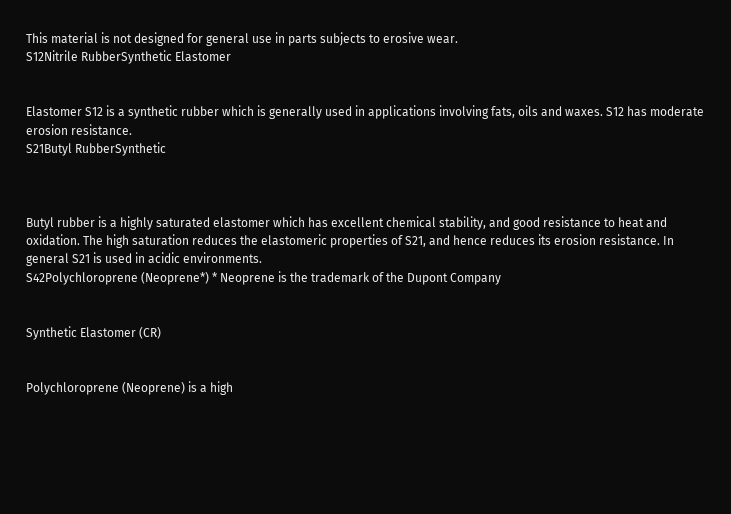This material is not designed for general use in parts subjects to erosive wear.
S12Nitrile RubberSynthetic Elastomer


Elastomer S12 is a synthetic rubber which is generally used in applications involving fats, oils and waxes. S12 has moderate erosion resistance.
S21Butyl RubberSynthetic



Butyl rubber is a highly saturated elastomer which has excellent chemical stability, and good resistance to heat and oxidation. The high saturation reduces the elastomeric properties of S21, and hence reduces its erosion resistance. In general S21 is used in acidic environments.
S42Polychloroprene (Neoprene*) * Neoprene is the trademark of the Dupont Company


Synthetic Elastomer (CR)


Polychloroprene (Neoprene) is a high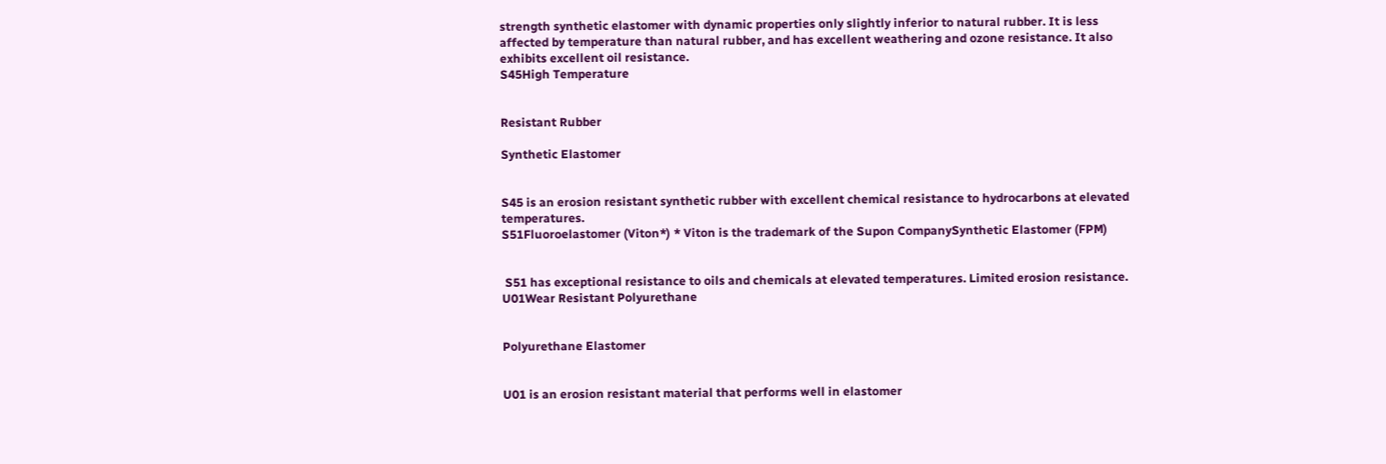strength synthetic elastomer with dynamic properties only slightly inferior to natural rubber. It is less affected by temperature than natural rubber, and has excellent weathering and ozone resistance. It also exhibits excellent oil resistance.
S45High Temperature


Resistant Rubber

Synthetic Elastomer


S45 is an erosion resistant synthetic rubber with excellent chemical resistance to hydrocarbons at elevated temperatures.
S51Fluoroelastomer (Viton*) * Viton is the trademark of the Supon CompanySynthetic Elastomer (FPM)


 S51 has exceptional resistance to oils and chemicals at elevated temperatures. Limited erosion resistance.
U01Wear Resistant Polyurethane


Polyurethane Elastomer


U01 is an erosion resistant material that performs well in elastomer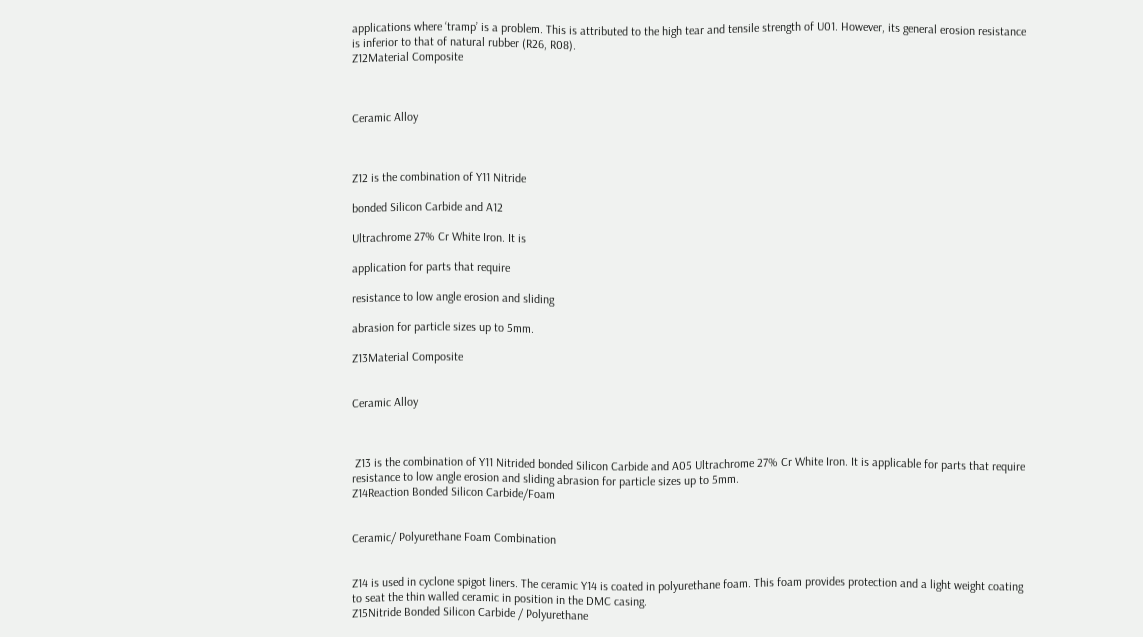applications where ‘tramp’ is a problem. This is attributed to the high tear and tensile strength of U01. However, its general erosion resistance is inferior to that of natural rubber (R26, R08).
Z12Material Composite



Ceramic Alloy



Z12 is the combination of Y11 Nitride

bonded Silicon Carbide and A12

Ultrachrome 27% Cr White Iron. It is

application for parts that require

resistance to low angle erosion and sliding

abrasion for particle sizes up to 5mm.

Z13Material Composite


Ceramic Alloy



 Z13 is the combination of Y11 Nitrided bonded Silicon Carbide and A05 Ultrachrome 27% Cr White Iron. It is applicable for parts that require resistance to low angle erosion and sliding abrasion for particle sizes up to 5mm.
Z14Reaction Bonded Silicon Carbide/Foam


Ceramic/ Polyurethane Foam Combination


Z14 is used in cyclone spigot liners. The ceramic Y14 is coated in polyurethane foam. This foam provides protection and a light weight coating to seat the thin walled ceramic in position in the DMC casing.
Z15Nitride Bonded Silicon Carbide / Polyurethane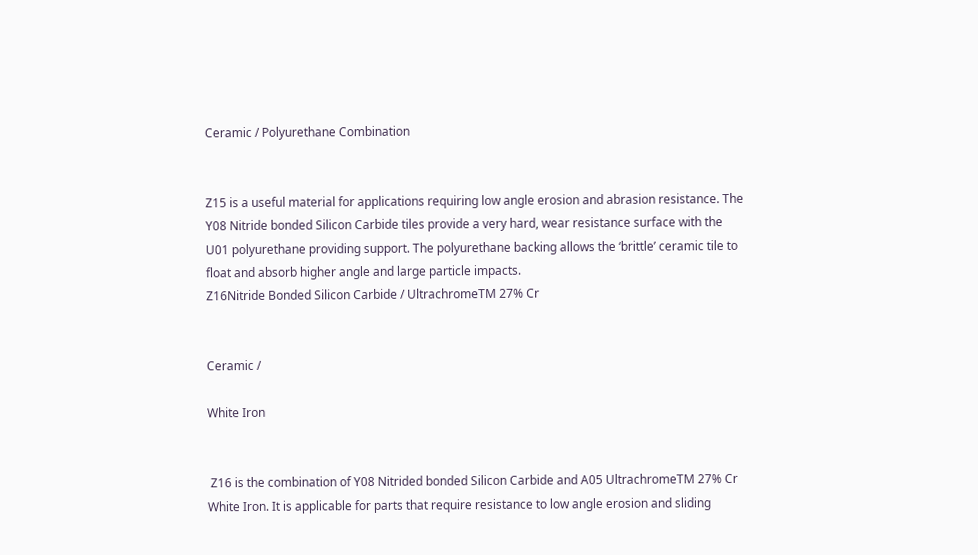Ceramic / Polyurethane Combination


Z15 is a useful material for applications requiring low angle erosion and abrasion resistance. The Y08 Nitride bonded Silicon Carbide tiles provide a very hard, wear resistance surface with the U01 polyurethane providing support. The polyurethane backing allows the ‘brittle’ ceramic tile to float and absorb higher angle and large particle impacts.
Z16Nitride Bonded Silicon Carbide / UltrachromeTM 27% Cr


Ceramic /

White Iron


 Z16 is the combination of Y08 Nitrided bonded Silicon Carbide and A05 UltrachromeTM 27% Cr White Iron. It is applicable for parts that require resistance to low angle erosion and sliding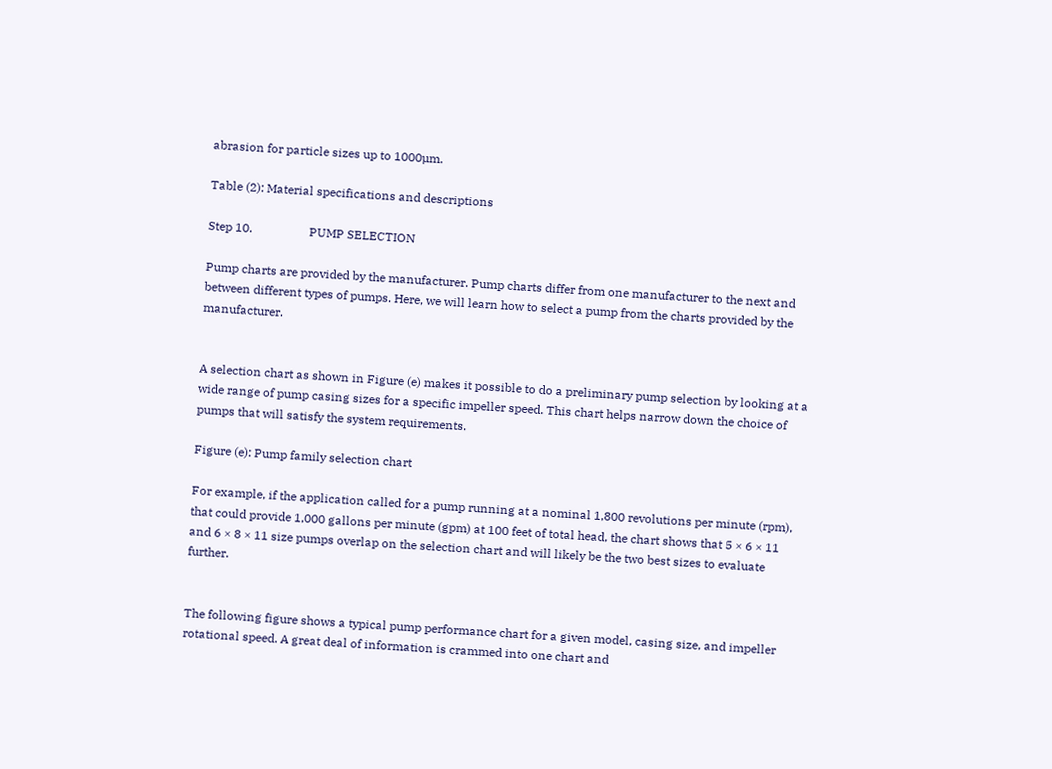abrasion for particle sizes up to 1000µm.

Table (2): Material specifications and descriptions

Step 10.                   PUMP SELECTION

Pump charts are provided by the manufacturer. Pump charts differ from one manufacturer to the next and between different types of pumps. Here, we will learn how to select a pump from the charts provided by the manufacturer.


A selection chart as shown in Figure (e) makes it possible to do a preliminary pump selection by looking at a wide range of pump casing sizes for a specific impeller speed. This chart helps narrow down the choice of pumps that will satisfy the system requirements.

Figure (e): Pump family selection chart

For example, if the application called for a pump running at a nominal 1,800 revolutions per minute (rpm), that could provide 1,000 gallons per minute (gpm) at 100 feet of total head, the chart shows that 5 × 6 × 11 and 6 × 8 × 11 size pumps overlap on the selection chart and will likely be the two best sizes to evaluate further.


The following figure shows a typical pump performance chart for a given model, casing size, and impeller rotational speed. A great deal of information is crammed into one chart and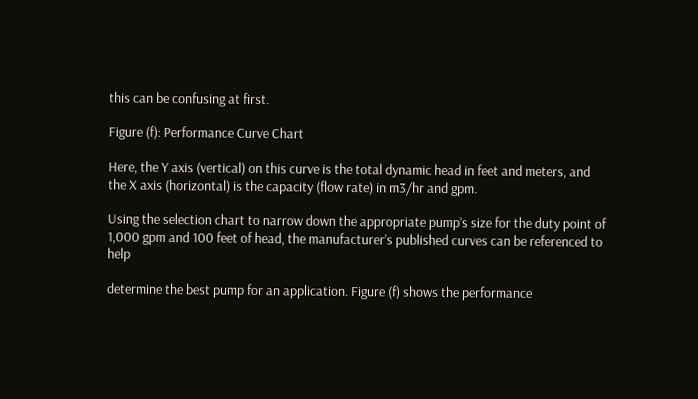this can be confusing at first.

Figure (f): Performance Curve Chart

Here, the Y axis (vertical) on this curve is the total dynamic head in feet and meters, and the X axis (horizontal) is the capacity (flow rate) in m3/hr and gpm.

Using the selection chart to narrow down the appropriate pump’s size for the duty point of 1,000 gpm and 100 feet of head, the manufacturer’s published curves can be referenced to help

determine the best pump for an application. Figure (f) shows the performance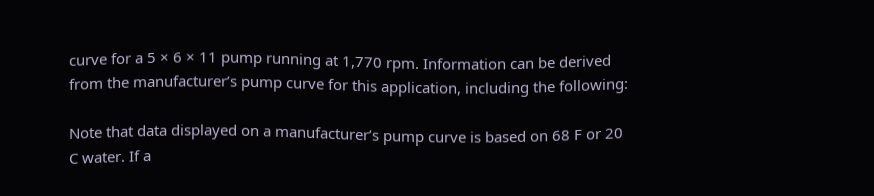curve for a 5 × 6 × 11 pump running at 1,770 rpm. Information can be derived from the manufacturer’s pump curve for this application, including the following:

Note that data displayed on a manufacturer’s pump curve is based on 68 F or 20 C water. If a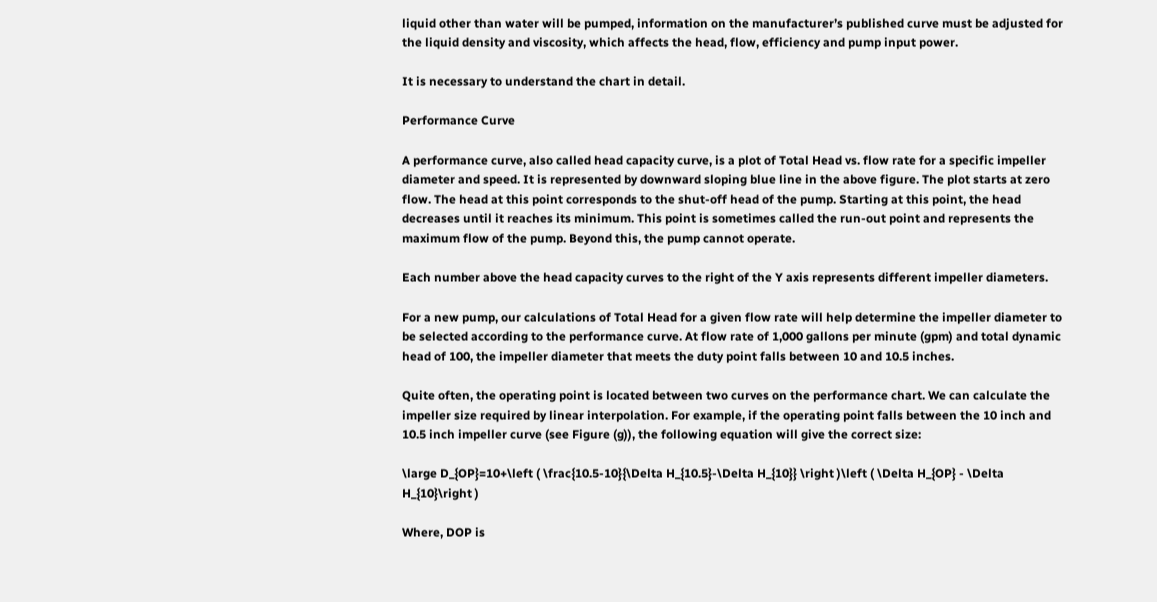liquid other than water will be pumped, information on the manufacturer’s published curve must be adjusted for the liquid density and viscosity, which affects the head, flow, efficiency and pump input power.

It is necessary to understand the chart in detail.

Performance Curve

A performance curve, also called head capacity curve, is a plot of Total Head vs. flow rate for a specific impeller diameter and speed. It is represented by downward sloping blue line in the above figure. The plot starts at zero flow. The head at this point corresponds to the shut-off head of the pump. Starting at this point, the head decreases until it reaches its minimum. This point is sometimes called the run-out point and represents the maximum flow of the pump. Beyond this, the pump cannot operate.

Each number above the head capacity curves to the right of the Y axis represents different impeller diameters.

For a new pump, our calculations of Total Head for a given flow rate will help determine the impeller diameter to be selected according to the performance curve. At flow rate of 1,000 gallons per minute (gpm) and total dynamic head of 100, the impeller diameter that meets the duty point falls between 10 and 10.5 inches.

Quite often, the operating point is located between two curves on the performance chart. We can calculate the impeller size required by linear interpolation. For example, if the operating point falls between the 10 inch and 10.5 inch impeller curve (see Figure (g)), the following equation will give the correct size:

\large D_{OP}=10+\left ( \frac{10.5-10}{\Delta H_{10.5}-\Delta H_{10}} \right )\left ( \Delta H_{OP} - \Delta H_{10}\right )

Where, DOP is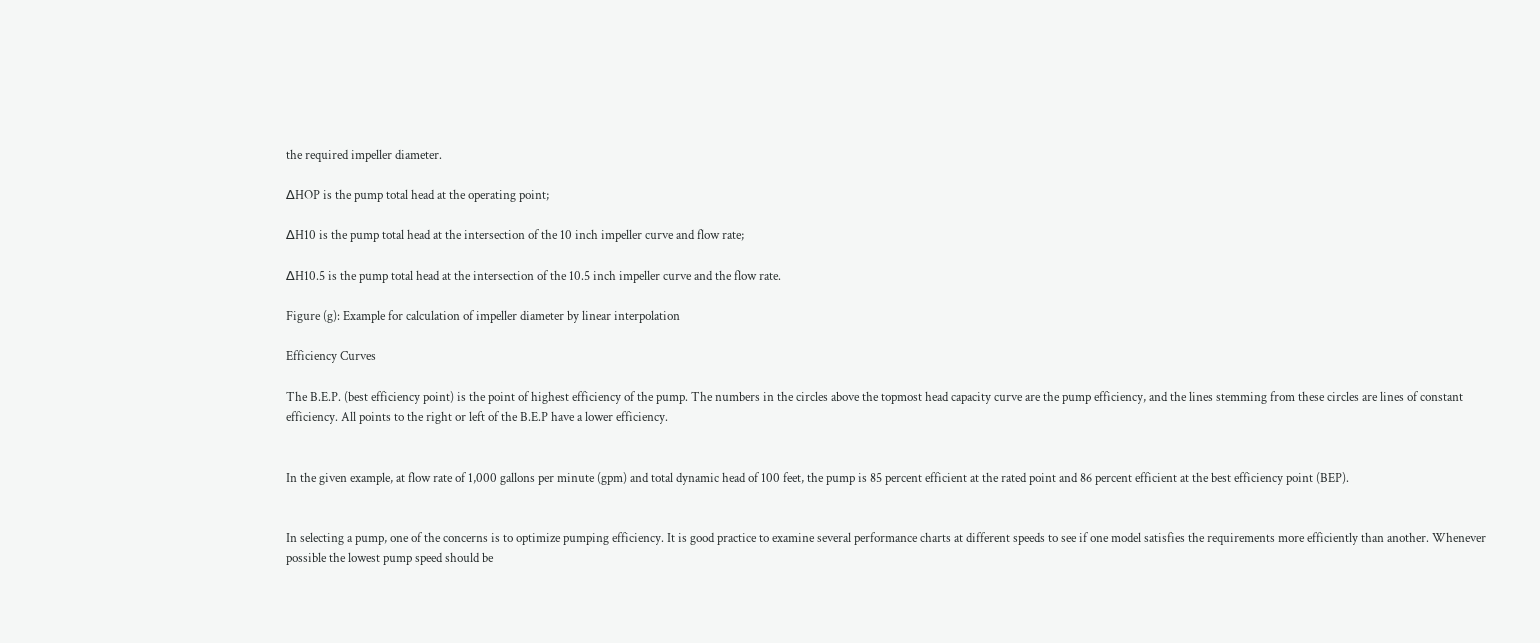the required impeller diameter.

∆HOP is the pump total head at the operating point;

∆H10 is the pump total head at the intersection of the 10 inch impeller curve and flow rate;

∆H10.5 is the pump total head at the intersection of the 10.5 inch impeller curve and the flow rate.

Figure (g): Example for calculation of impeller diameter by linear interpolation

Efficiency Curves

The B.E.P. (best efficiency point) is the point of highest efficiency of the pump. The numbers in the circles above the topmost head capacity curve are the pump efficiency, and the lines stemming from these circles are lines of constant efficiency. All points to the right or left of the B.E.P have a lower efficiency.


In the given example, at flow rate of 1,000 gallons per minute (gpm) and total dynamic head of 100 feet, the pump is 85 percent efficient at the rated point and 86 percent efficient at the best efficiency point (BEP).


In selecting a pump, one of the concerns is to optimize pumping efficiency. It is good practice to examine several performance charts at different speeds to see if one model satisfies the requirements more efficiently than another. Whenever possible the lowest pump speed should be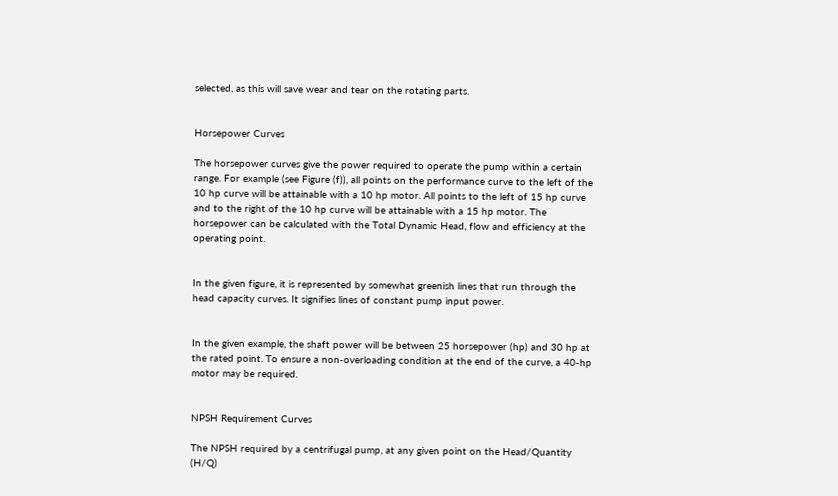selected, as this will save wear and tear on the rotating parts.


Horsepower Curves

The horsepower curves give the power required to operate the pump within a certain range. For example (see Figure (f)), all points on the performance curve to the left of the 10 hp curve will be attainable with a 10 hp motor. All points to the left of 15 hp curve and to the right of the 10 hp curve will be attainable with a 15 hp motor. The horsepower can be calculated with the Total Dynamic Head, flow and efficiency at the operating point.


In the given figure, it is represented by somewhat greenish lines that run through the head capacity curves. It signifies lines of constant pump input power.


In the given example, the shaft power will be between 25 horsepower (hp) and 30 hp at the rated point. To ensure a non-overloading condition at the end of the curve, a 40-hp motor may be required.


NPSH Requirement Curves

The NPSH required by a centrifugal pump, at any given point on the Head/Quantity (H/Q)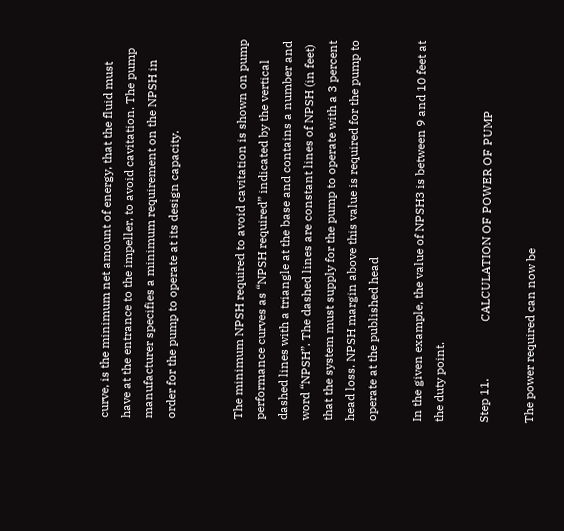curve, is the minimum net amount of energy, that the fluid must have at the entrance to the impeller, to avoid cavitation. The pump manufacturer specifies a minimum requirement on the NPSH in order for the pump to operate at its design capacity.


The minimum NPSH required to avoid cavitation is shown on pump performance curves as “NPSH required” indicated by the vertical dashed lines with a triangle at the base and contains a number and word “NPSH”. The dashed lines are constant lines of NPSH (in feet) that the system must supply for the pump to operate with a 3 percent head loss. NPSH margin above this value is required for the pump to operate at the published head

In the given example, the value of NPSH3 is between 9 and 10 feet at the duty point.

Step 11.                   CALCULATION OF POWER OF PUMP

The power required can now be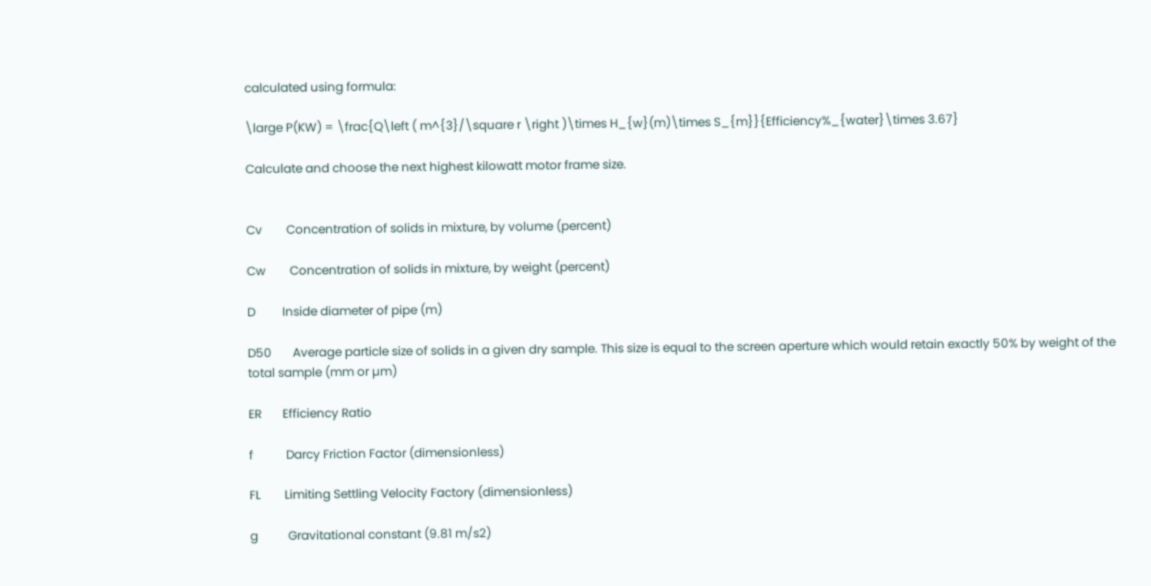calculated using formula:

\large P(KW) = \frac{Q\left ( m^{3}/\square r \right )\times H_{w}(m)\times S_{m}}{Efficiency%_{water}\times 3.67}

Calculate and choose the next highest kilowatt motor frame size.


Cv        Concentration of solids in mixture, by volume (percent)

Cw        Concentration of solids in mixture, by weight (percent)

D         Inside diameter of pipe (m)

D50       Average particle size of solids in a given dry sample. This size is equal to the screen aperture which would retain exactly 50% by weight of the total sample (mm or µm)

ER       Efficiency Ratio

f           Darcy Friction Factor (dimensionless)

FL        Limiting Settling Velocity Factory (dimensionless)

g          Gravitational constant (9.81 m/s2)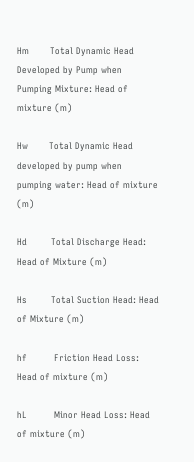Hm       Total Dynamic Head Developed by Pump when Pumping Mixture: Head of mixture (m)

Hw       Total Dynamic Head developed by pump when pumping water: Head of mixture (m)

Hd        Total Discharge Head: Head of Mixture (m)

Hs        Total Suction Head: Head of Mixture (m)

hf         Friction Head Loss: Head of mixture (m)

hL         Minor Head Loss: Head of mixture (m)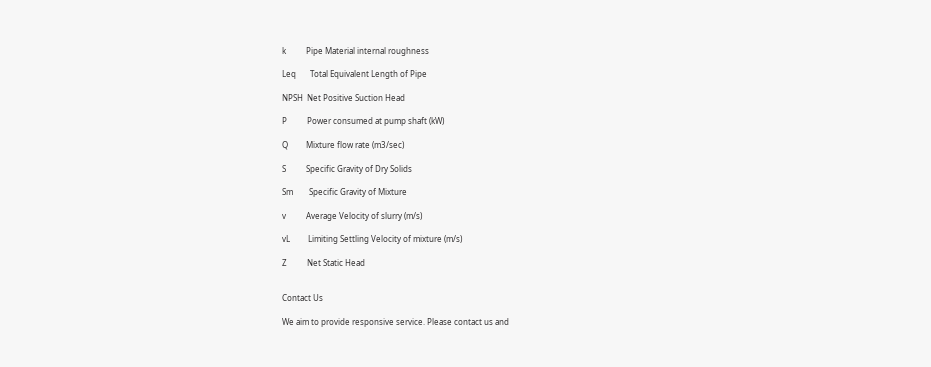k          Pipe Material internal roughness

Leq       Total Equivalent Length of Pipe

NPSH  Net Positive Suction Head

P          Power consumed at pump shaft (kW)

Q         Mixture flow rate (m3/sec)

S          Specific Gravity of Dry Solids

Sm        Specific Gravity of Mixture

v          Average Velocity of slurry (m/s)

vL         Limiting Settling Velocity of mixture (m/s)

Z          Net Static Head


Contact Us

We aim to provide responsive service. Please contact us and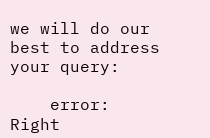we will do our best to address your query:

    error: Right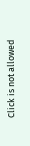Click is not allowed